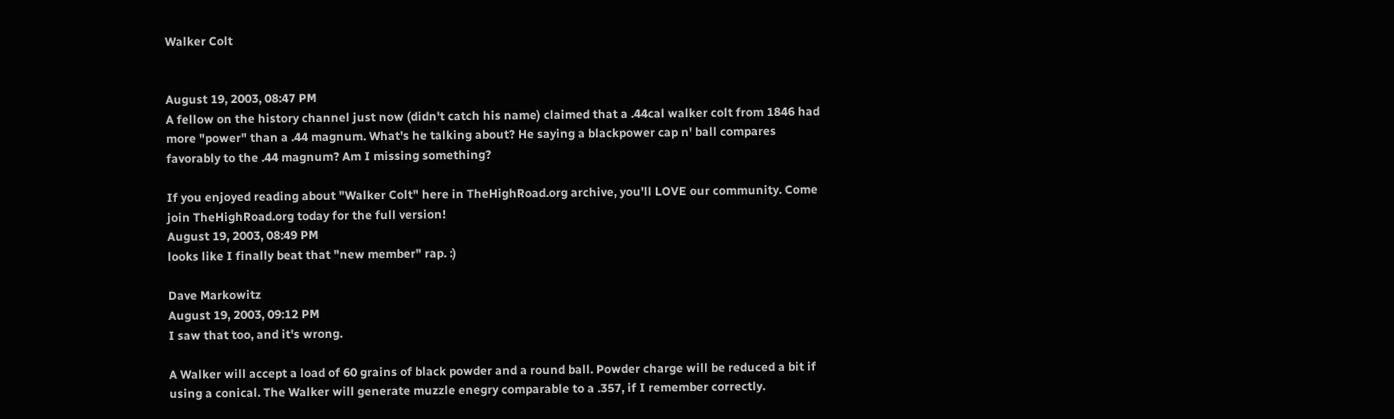Walker Colt


August 19, 2003, 08:47 PM
A fellow on the history channel just now (didn't catch his name) claimed that a .44cal walker colt from 1846 had more "power" than a .44 magnum. What's he talking about? He saying a blackpower cap n' ball compares favorably to the .44 magnum? Am I missing something?

If you enjoyed reading about "Walker Colt" here in TheHighRoad.org archive, you'll LOVE our community. Come join TheHighRoad.org today for the full version!
August 19, 2003, 08:49 PM
looks like I finally beat that "new member" rap. :)

Dave Markowitz
August 19, 2003, 09:12 PM
I saw that too, and it's wrong.

A Walker will accept a load of 60 grains of black powder and a round ball. Powder charge will be reduced a bit if using a conical. The Walker will generate muzzle enegry comparable to a .357, if I remember correctly.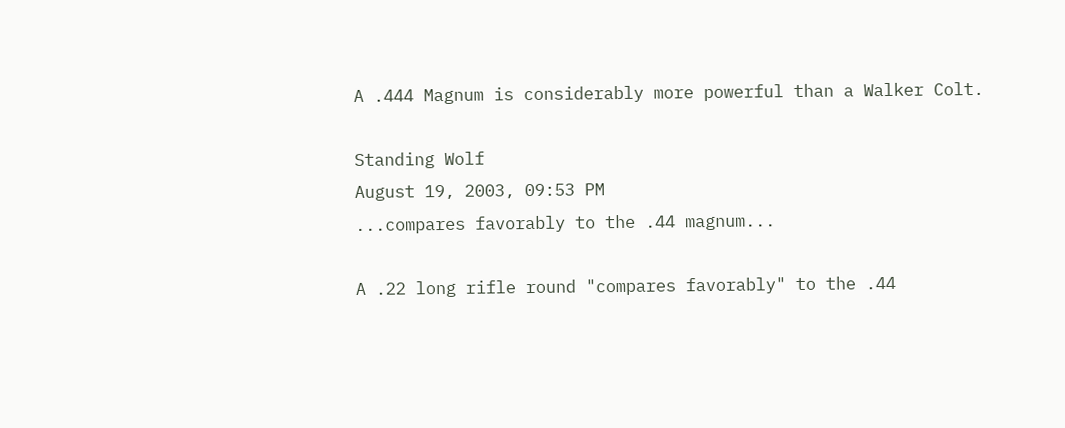A .444 Magnum is considerably more powerful than a Walker Colt.

Standing Wolf
August 19, 2003, 09:53 PM
...compares favorably to the .44 magnum...

A .22 long rifle round "compares favorably" to the .44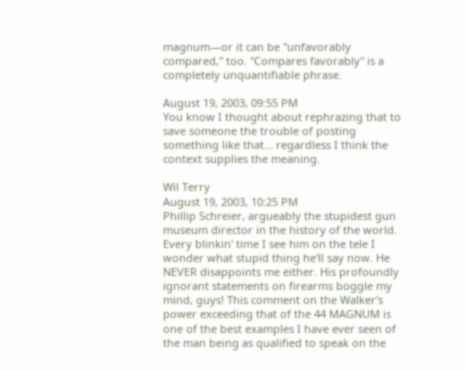magnum—or it can be "unfavorably compared," too. "Compares favorably" is a completely unquantifiable phrase.

August 19, 2003, 09:55 PM
You know I thought about rephrazing that to save someone the trouble of posting something like that... regardless I think the context supplies the meaning.

Wil Terry
August 19, 2003, 10:25 PM
Phillip Schreier, argueably the stupidest gun museum director in the history of the world. Every blinkin' time I see him on the tele I wonder what stupid thing he'll say now. He NEVER disappoints me either. His profoundly ignorant statements on firearms boggle my mind, guys! This comment on the Walker's power exceeding that of the 44 MAGNUM is one of the best examples I have ever seen of the man being as qualified to speak on the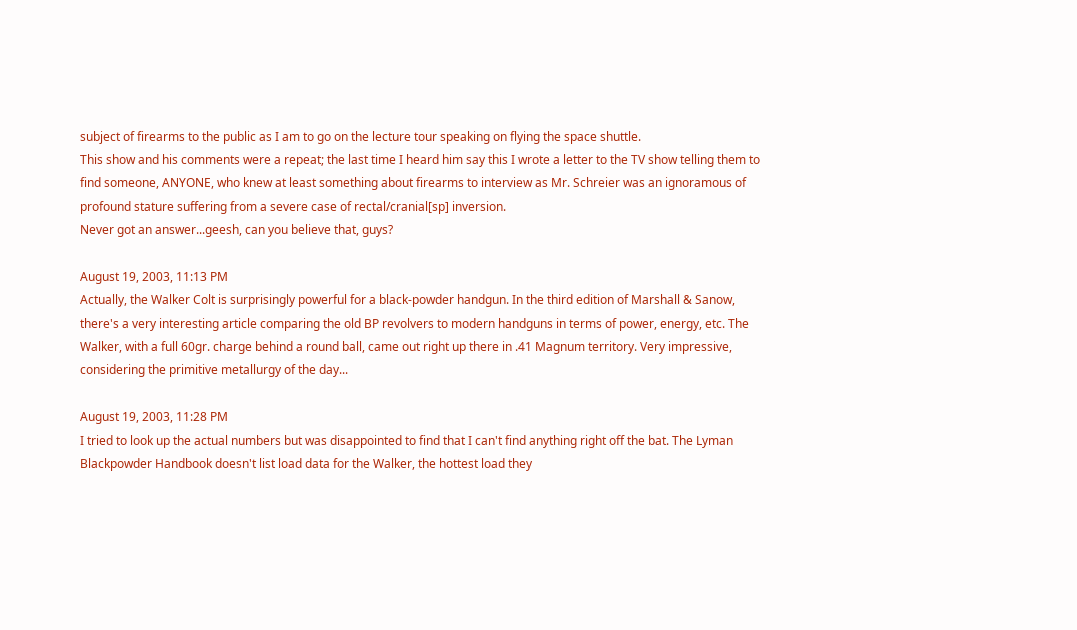subject of firearms to the public as I am to go on the lecture tour speaking on flying the space shuttle.
This show and his comments were a repeat; the last time I heard him say this I wrote a letter to the TV show telling them to find someone, ANYONE, who knew at least something about firearms to interview as Mr. Schreier was an ignoramous of profound stature suffering from a severe case of rectal/cranial[sp] inversion.
Never got an answer...geesh, can you believe that, guys?

August 19, 2003, 11:13 PM
Actually, the Walker Colt is surprisingly powerful for a black-powder handgun. In the third edition of Marshall & Sanow, there's a very interesting article comparing the old BP revolvers to modern handguns in terms of power, energy, etc. The Walker, with a full 60gr. charge behind a round ball, came out right up there in .41 Magnum territory. Very impressive, considering the primitive metallurgy of the day...

August 19, 2003, 11:28 PM
I tried to look up the actual numbers but was disappointed to find that I can't find anything right off the bat. The Lyman Blackpowder Handbook doesn't list load data for the Walker, the hottest load they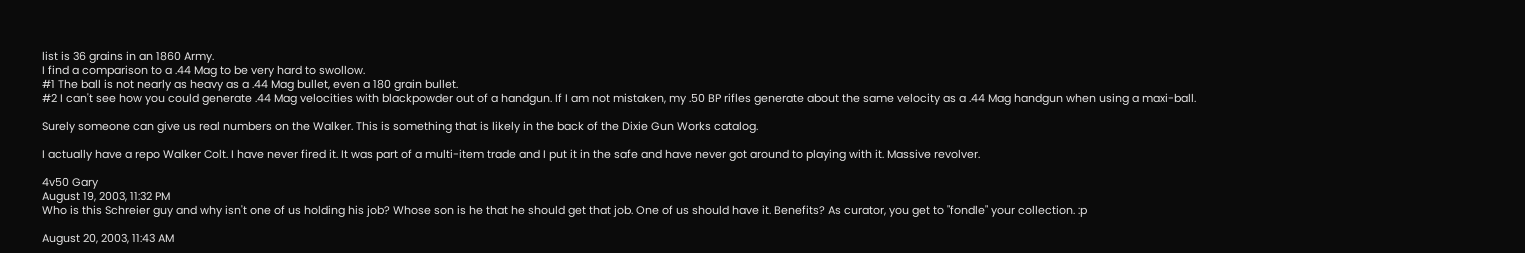list is 36 grains in an 1860 Army.
I find a comparison to a .44 Mag to be very hard to swollow.
#1 The ball is not nearly as heavy as a .44 Mag bullet, even a 180 grain bullet.
#2 I can't see how you could generate .44 Mag velocities with blackpowder out of a handgun. If I am not mistaken, my .50 BP rifles generate about the same velocity as a .44 Mag handgun when using a maxi-ball.

Surely someone can give us real numbers on the Walker. This is something that is likely in the back of the Dixie Gun Works catalog.

I actually have a repo Walker Colt. I have never fired it. It was part of a multi-item trade and I put it in the safe and have never got around to playing with it. Massive revolver.

4v50 Gary
August 19, 2003, 11:32 PM
Who is this Schreier guy and why isn't one of us holding his job? Whose son is he that he should get that job. One of us should have it. Benefits? As curator, you get to "fondle" your collection. :p

August 20, 2003, 11:43 AM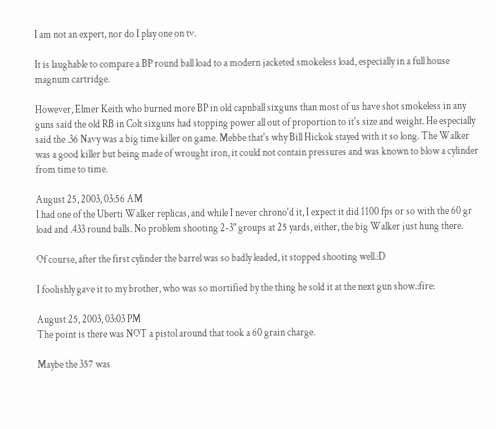I am not an expert, nor do I play one on tv.

It is laughable to compare a BP round ball load to a modern jacketed smokeless load, especially in a full house magnum cartridge.

However, Elmer Keith who burned more BP in old capnball sixguns than most of us have shot smokeless in any guns said the old RB in Colt sixguns had stopping power all out of proportion to it's size and weight. He especially said the .36 Navy was a big time killer on game. Mebbe that's why Bill Hickok stayed with it so long. The Walker was a good killer but being made of wrought iron, it could not contain pressures and was known to blow a cylinder from time to time.

August 25, 2003, 03:56 AM
I had one of the Uberti Walker replicas, and while I never chrono'd it, I expect it did 1100 fps or so with the 60 gr load and .433 round balls. No problem shooting 2-3" groups at 25 yards, either, the big Walker just hung there.

Of course, after the first cylinder the barrel was so badly leaded, it stopped shooting well.:D

I foolishly gave it to my brother, who was so mortified by the thing he sold it at the next gun show.:fire:

August 25, 2003, 03:03 PM
The point is there was NOT a pistol around that took a 60 grain charge.

Maybe the 357 was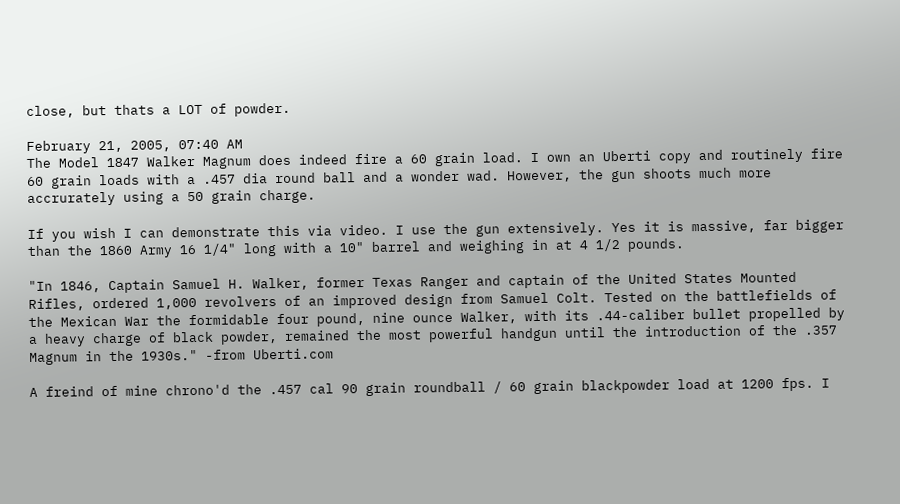close, but thats a LOT of powder.

February 21, 2005, 07:40 AM
The Model 1847 Walker Magnum does indeed fire a 60 grain load. I own an Uberti copy and routinely fire 60 grain loads with a .457 dia round ball and a wonder wad. However, the gun shoots much more accrurately using a 50 grain charge.

If you wish I can demonstrate this via video. I use the gun extensively. Yes it is massive, far bigger than the 1860 Army 16 1/4" long with a 10" barrel and weighing in at 4 1/2 pounds.

"In 1846, Captain Samuel H. Walker, former Texas Ranger and captain of the United States Mounted Rifles, ordered 1,000 revolvers of an improved design from Samuel Colt. Tested on the battlefields of the Mexican War the formidable four pound, nine ounce Walker, with its .44-caliber bullet propelled by a heavy charge of black powder, remained the most powerful handgun until the introduction of the .357 Magnum in the 1930s." -from Uberti.com

A freind of mine chrono'd the .457 cal 90 grain roundball / 60 grain blackpowder load at 1200 fps. I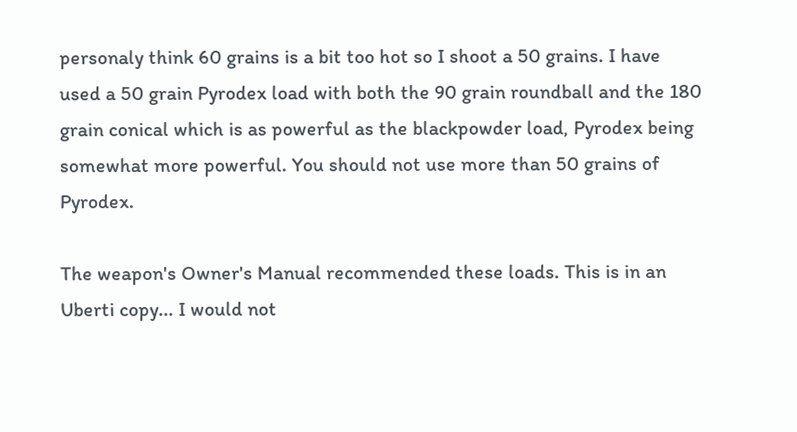personaly think 60 grains is a bit too hot so I shoot a 50 grains. I have used a 50 grain Pyrodex load with both the 90 grain roundball and the 180 grain conical which is as powerful as the blackpowder load, Pyrodex being somewhat more powerful. You should not use more than 50 grains of Pyrodex.

The weapon's Owner's Manual recommended these loads. This is in an Uberti copy... I would not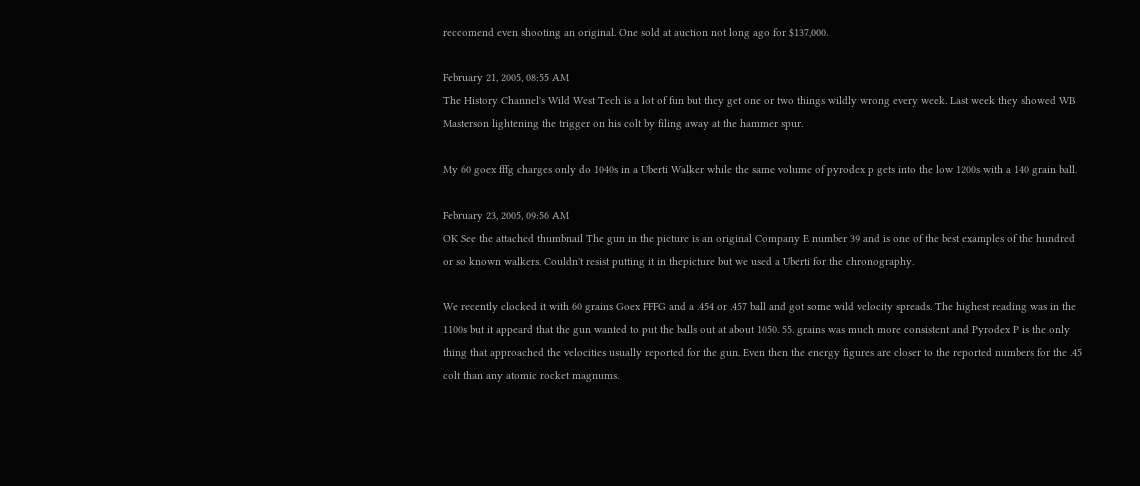reccomend even shooting an original. One sold at auction not long ago for $137,000.

February 21, 2005, 08:55 AM
The History Channel's Wild West Tech is a lot of fun but they get one or two things wildly wrong every week. Last week they showed WB Masterson lightening the trigger on his colt by filing away at the hammer spur.

My 60 goex fffg charges only do 1040s in a Uberti Walker while the same volume of pyrodex p gets into the low 1200s with a 140 grain ball.

February 23, 2005, 09:56 AM
OK See the attached thumbnail The gun in the picture is an original Company E number 39 and is one of the best examples of the hundred or so known walkers. Couldn't resist putting it in thepicture but we used a Uberti for the chronography.

We recently clocked it with 60 grains Goex FFFG and a .454 or .457 ball and got some wild velocity spreads. The highest reading was in the 1100s but it appeard that the gun wanted to put the balls out at about 1050. 55. grains was much more consistent and Pyrodex P is the only thing that approached the velocities usually reported for the gun. Even then the energy figures are closer to the reported numbers for the .45 colt than any atomic rocket magnums.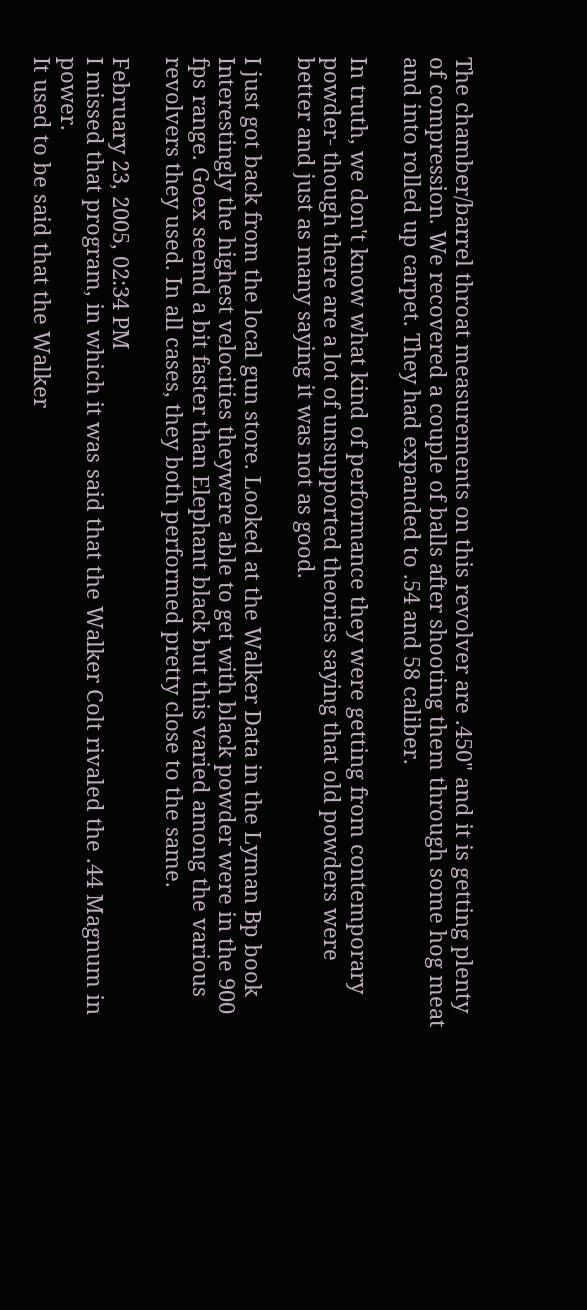The chamber/barrel throat measurements on this revolver are .450" and it is getting plenty of compression. We recovered a couple of balls after shooting them through some hog meat and into rolled up carpet. They had expanded to .54 and 58 caliber.

In truth, we don't know what kind of performance they were getting from contemporary powder- though there are a lot of unsupported theories saying that old powders were better and just as many saying it was not as good.

I just got back from the local gun store. Looked at the Walker Data in the Lyman Bp book Interestingly the highest velocities theywere able to get with black powder were in the 900 fps range. Goex seemd a bit faster than Elephant black but this varied among the various revolvers they used. In all cases, they both performed pretty close to the same.

February 23, 2005, 02:34 PM
I missed that program, in which it was said that the Walker Colt rivaled the .44 Magnum in power.
It used to be said that the Walker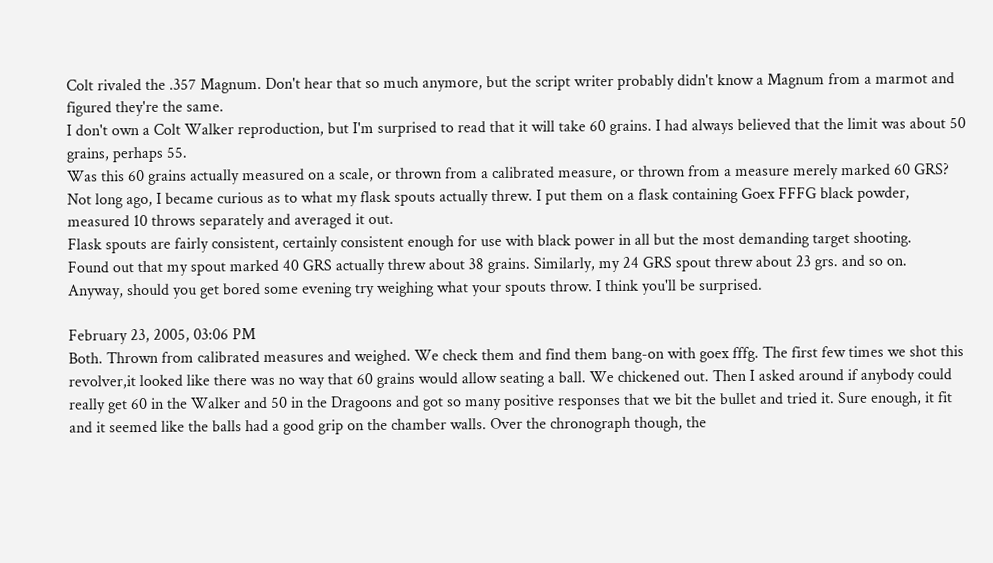Colt rivaled the .357 Magnum. Don't hear that so much anymore, but the script writer probably didn't know a Magnum from a marmot and figured they're the same.
I don't own a Colt Walker reproduction, but I'm surprised to read that it will take 60 grains. I had always believed that the limit was about 50 grains, perhaps 55.
Was this 60 grains actually measured on a scale, or thrown from a calibrated measure, or thrown from a measure merely marked 60 GRS?
Not long ago, I became curious as to what my flask spouts actually threw. I put them on a flask containing Goex FFFG black powder, measured 10 throws separately and averaged it out.
Flask spouts are fairly consistent, certainly consistent enough for use with black power in all but the most demanding target shooting.
Found out that my spout marked 40 GRS actually threw about 38 grains. Similarly, my 24 GRS spout threw about 23 grs. and so on.
Anyway, should you get bored some evening try weighing what your spouts throw. I think you'll be surprised.

February 23, 2005, 03:06 PM
Both. Thrown from calibrated measures and weighed. We check them and find them bang-on with goex fffg. The first few times we shot this revolver,it looked like there was no way that 60 grains would allow seating a ball. We chickened out. Then I asked around if anybody could really get 60 in the Walker and 50 in the Dragoons and got so many positive responses that we bit the bullet and tried it. Sure enough, it fit and it seemed like the balls had a good grip on the chamber walls. Over the chronograph though, the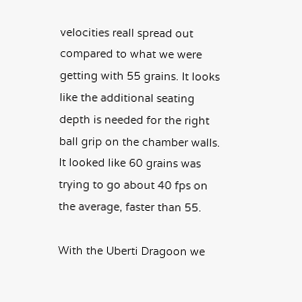velocities reall spread out compared to what we were getting with 55 grains. It looks like the additional seating depth is needed for the right ball grip on the chamber walls. It looked like 60 grains was trying to go about 40 fps on the average, faster than 55.

With the Uberti Dragoon we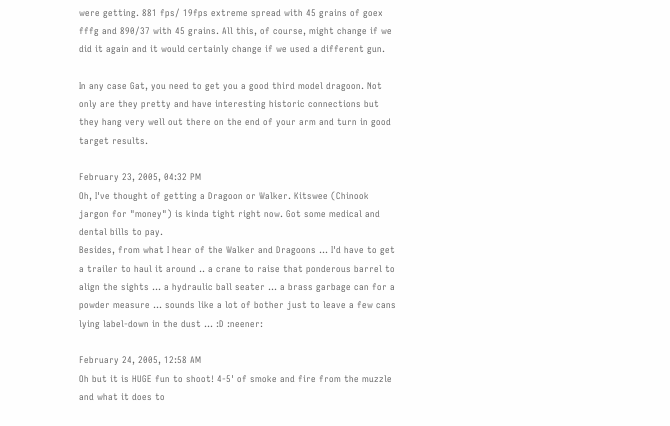were getting. 881 fps/ 19fps extreme spread with 45 grains of goex fffg and 890/37 with 45 grains. All this, of course, might change if we did it again and it would certainly change if we used a different gun.

In any case Gat, you need to get you a good third model dragoon. Not only are they pretty and have interesting historic connections but they hang very well out there on the end of your arm and turn in good target results.

February 23, 2005, 04:32 PM
Oh, I've thought of getting a Dragoon or Walker. Kitswee (Chinook jargon for "money") is kinda tight right now. Got some medical and dental bills to pay.
Besides, from what I hear of the Walker and Dragoons ... I'd have to get a trailer to haul it around .. a crane to raise that ponderous barrel to align the sights ... a hydraulic ball seater ... a brass garbage can for a powder measure ... sounds like a lot of bother just to leave a few cans lying label-down in the dust ... :D :neener:

February 24, 2005, 12:58 AM
Oh but it is HUGE fun to shoot! 4-5' of smoke and fire from the muzzle and what it does to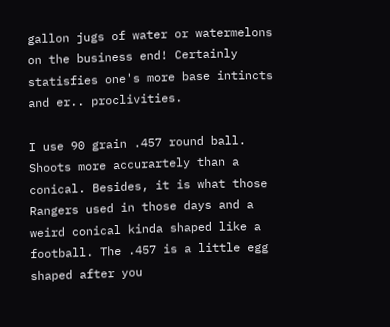gallon jugs of water or watermelons on the business end! Certainly statisfies one's more base intincts and er.. proclivities.

I use 90 grain .457 round ball. Shoots more accurartely than a conical. Besides, it is what those Rangers used in those days and a weird conical kinda shaped like a football. The .457 is a little egg shaped after you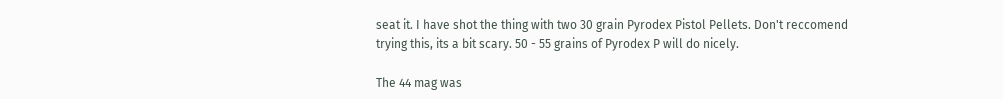seat it. I have shot the thing with two 30 grain Pyrodex Pistol Pellets. Don't reccomend trying this, its a bit scary. 50 - 55 grains of Pyrodex P will do nicely.

The 44 mag was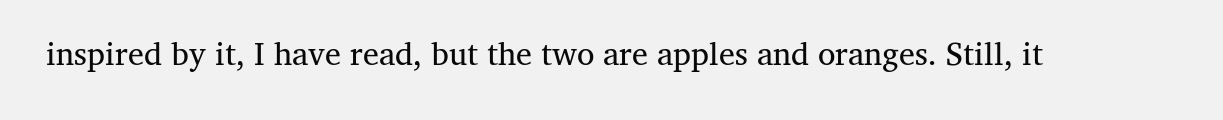inspired by it, I have read, but the two are apples and oranges. Still, it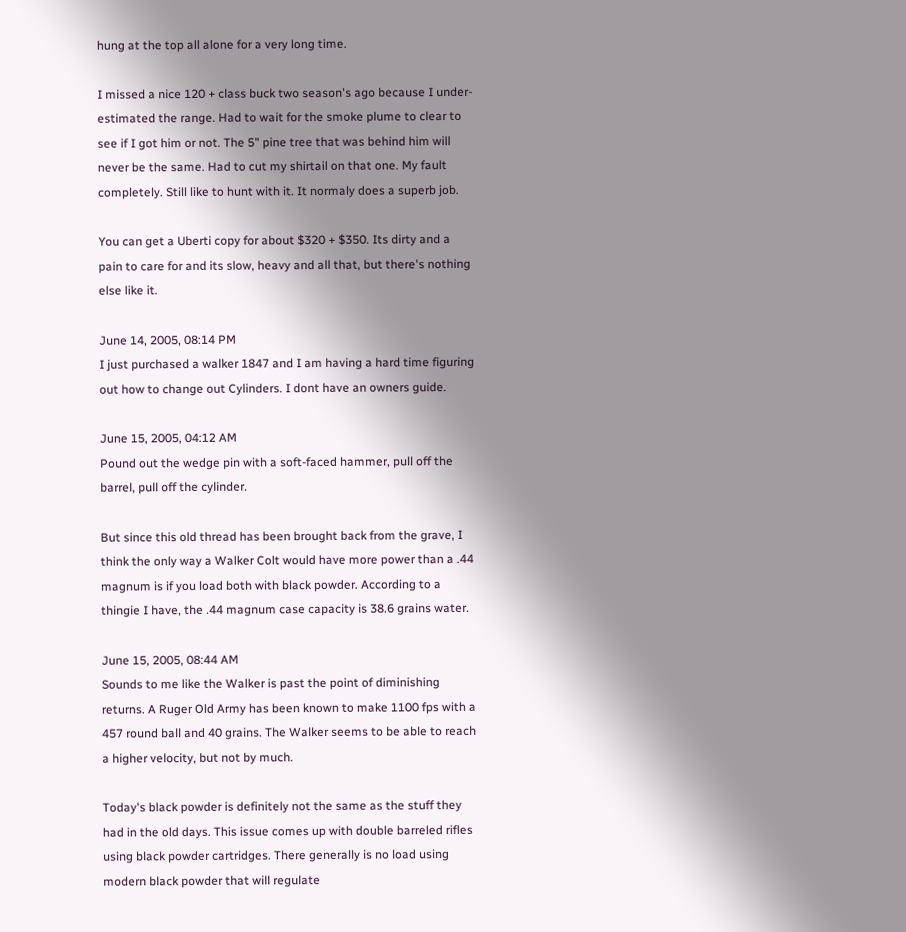hung at the top all alone for a very long time.

I missed a nice 120 + class buck two season's ago because I under-estimated the range. Had to wait for the smoke plume to clear to see if I got him or not. The 5" pine tree that was behind him will never be the same. Had to cut my shirtail on that one. My fault completely. Still like to hunt with it. It normaly does a superb job.

You can get a Uberti copy for about $320 + $350. Its dirty and a pain to care for and its slow, heavy and all that, but there's nothing else like it.

June 14, 2005, 08:14 PM
I just purchased a walker 1847 and I am having a hard time figuring out how to change out Cylinders. I dont have an owners guide.

June 15, 2005, 04:12 AM
Pound out the wedge pin with a soft-faced hammer, pull off the barrel, pull off the cylinder.

But since this old thread has been brought back from the grave, I think the only way a Walker Colt would have more power than a .44 magnum is if you load both with black powder. According to a thingie I have, the .44 magnum case capacity is 38.6 grains water.

June 15, 2005, 08:44 AM
Sounds to me like the Walker is past the point of diminishing returns. A Ruger Old Army has been known to make 1100 fps with a 457 round ball and 40 grains. The Walker seems to be able to reach a higher velocity, but not by much.

Today's black powder is definitely not the same as the stuff they had in the old days. This issue comes up with double barreled rifles using black powder cartridges. There generally is no load using modern black powder that will regulate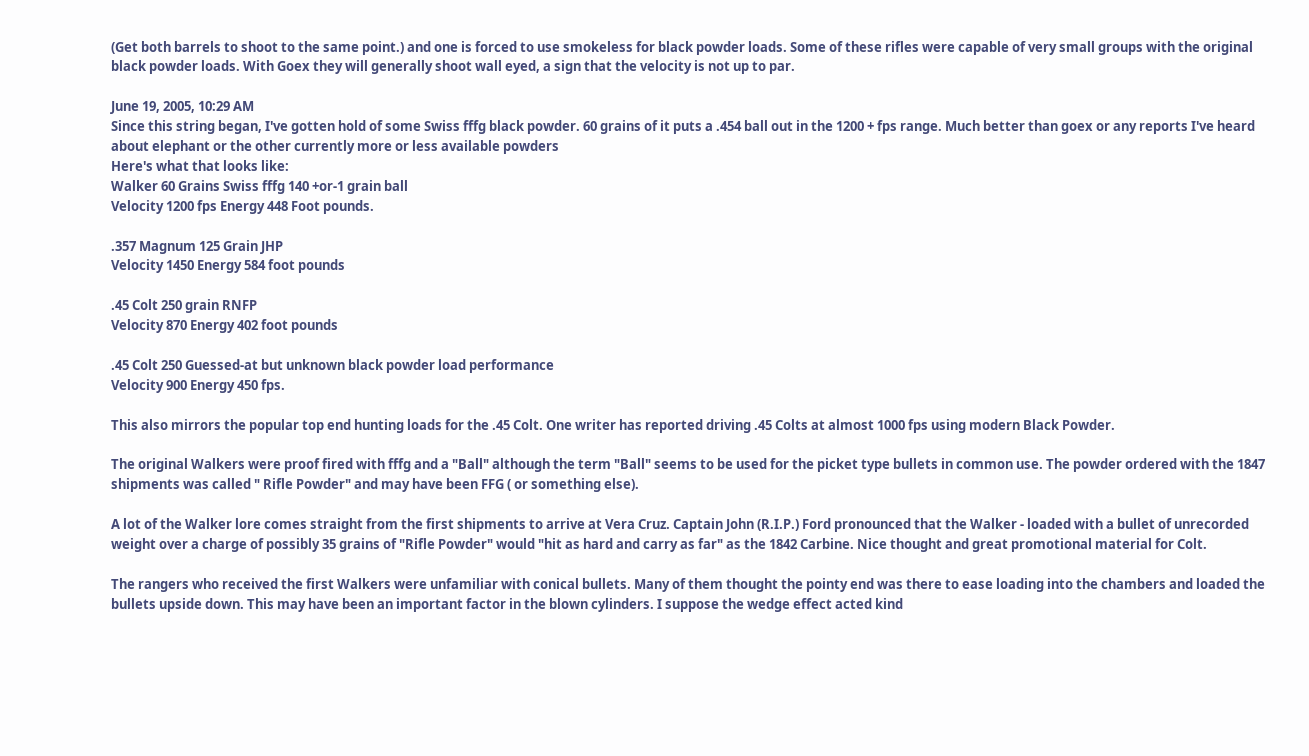(Get both barrels to shoot to the same point.) and one is forced to use smokeless for black powder loads. Some of these rifles were capable of very small groups with the original black powder loads. With Goex they will generally shoot wall eyed, a sign that the velocity is not up to par.

June 19, 2005, 10:29 AM
Since this string began, I've gotten hold of some Swiss fffg black powder. 60 grains of it puts a .454 ball out in the 1200 + fps range. Much better than goex or any reports I've heard about elephant or the other currently more or less available powders
Here's what that looks like:
Walker 60 Grains Swiss fffg 140 +or-1 grain ball
Velocity 1200 fps Energy 448 Foot pounds.

.357 Magnum 125 Grain JHP
Velocity 1450 Energy 584 foot pounds

.45 Colt 250 grain RNFP
Velocity 870 Energy 402 foot pounds

.45 Colt 250 Guessed-at but unknown black powder load performance
Velocity 900 Energy 450 fps.

This also mirrors the popular top end hunting loads for the .45 Colt. One writer has reported driving .45 Colts at almost 1000 fps using modern Black Powder.

The original Walkers were proof fired with fffg and a "Ball" although the term "Ball" seems to be used for the picket type bullets in common use. The powder ordered with the 1847 shipments was called " Rifle Powder" and may have been FFG ( or something else).

A lot of the Walker lore comes straight from the first shipments to arrive at Vera Cruz. Captain John (R.I.P.) Ford pronounced that the Walker - loaded with a bullet of unrecorded weight over a charge of possibly 35 grains of "Rifle Powder" would "hit as hard and carry as far" as the 1842 Carbine. Nice thought and great promotional material for Colt.

The rangers who received the first Walkers were unfamiliar with conical bullets. Many of them thought the pointy end was there to ease loading into the chambers and loaded the bullets upside down. This may have been an important factor in the blown cylinders. I suppose the wedge effect acted kind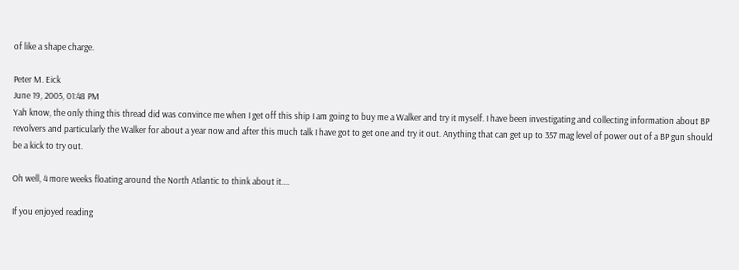of like a shape charge.

Peter M. Eick
June 19, 2005, 01:48 PM
Yah know, the only thing this thread did was convince me when I get off this ship I am going to buy me a Walker and try it myself. I have been investigating and collecting information about BP revolvers and particularly the Walker for about a year now and after this much talk I have got to get one and try it out. Anything that can get up to 357 mag level of power out of a BP gun should be a kick to try out.

Oh well, 4 more weeks floating around the North Atlantic to think about it....

If you enjoyed reading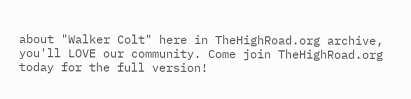about "Walker Colt" here in TheHighRoad.org archive, you'll LOVE our community. Come join TheHighRoad.org today for the full version!